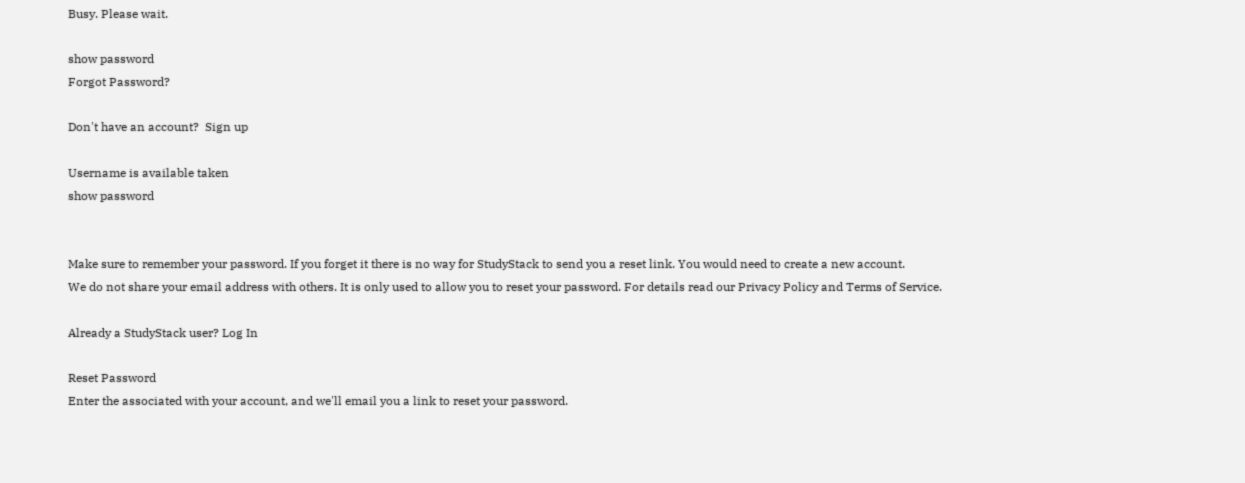Busy. Please wait.

show password
Forgot Password?

Don't have an account?  Sign up

Username is available taken
show password


Make sure to remember your password. If you forget it there is no way for StudyStack to send you a reset link. You would need to create a new account.
We do not share your email address with others. It is only used to allow you to reset your password. For details read our Privacy Policy and Terms of Service.

Already a StudyStack user? Log In

Reset Password
Enter the associated with your account, and we'll email you a link to reset your password.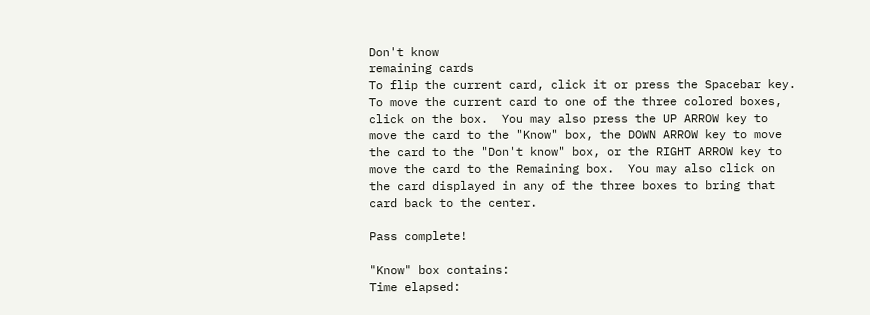Don't know
remaining cards
To flip the current card, click it or press the Spacebar key.  To move the current card to one of the three colored boxes, click on the box.  You may also press the UP ARROW key to move the card to the "Know" box, the DOWN ARROW key to move the card to the "Don't know" box, or the RIGHT ARROW key to move the card to the Remaining box.  You may also click on the card displayed in any of the three boxes to bring that card back to the center.

Pass complete!

"Know" box contains:
Time elapsed: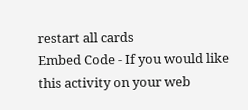restart all cards
Embed Code - If you would like this activity on your web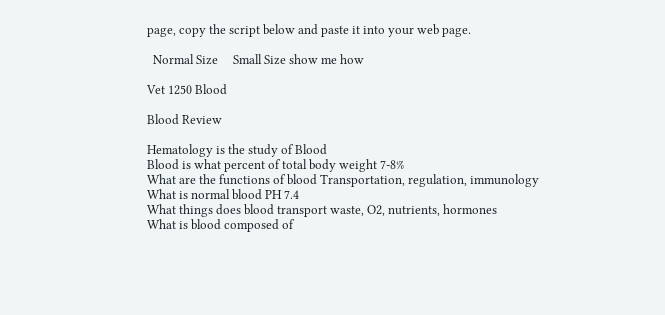page, copy the script below and paste it into your web page.

  Normal Size     Small Size show me how

Vet 1250 Blood

Blood Review

Hematology is the study of Blood
Blood is what percent of total body weight 7-8%
What are the functions of blood Transportation, regulation, immunology
What is normal blood PH 7.4
What things does blood transport waste, O2, nutrients, hormones
What is blood composed of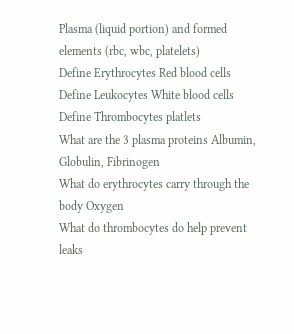Plasma (liquid portion) and formed elements (rbc, wbc, platelets)
Define Erythrocytes Red blood cells
Define Leukocytes White blood cells
Define Thrombocytes platlets
What are the 3 plasma proteins Albumin, Globulin, Fibrinogen
What do erythrocytes carry through the body Oxygen
What do thrombocytes do help prevent leaks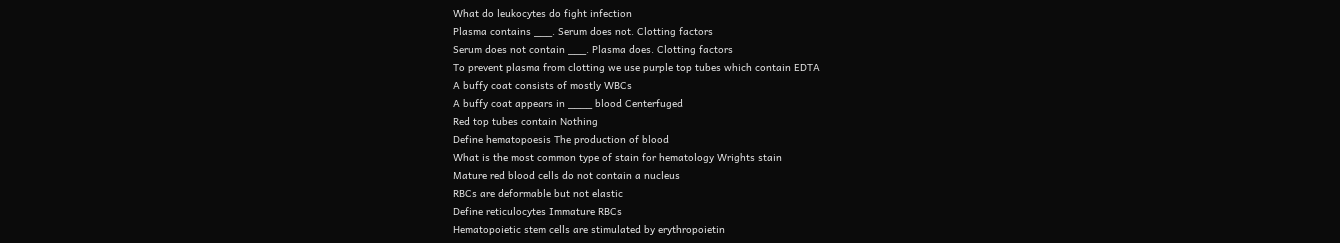What do leukocytes do fight infection
Plasma contains ___. Serum does not. Clotting factors
Serum does not contain ___. Plasma does. Clotting factors
To prevent plasma from clotting we use purple top tubes which contain EDTA
A buffy coat consists of mostly WBCs
A buffy coat appears in ____ blood Centerfuged
Red top tubes contain Nothing
Define hematopoesis The production of blood
What is the most common type of stain for hematology Wrights stain
Mature red blood cells do not contain a nucleus
RBCs are deformable but not elastic
Define reticulocytes Immature RBCs
Hematopoietic stem cells are stimulated by erythropoietin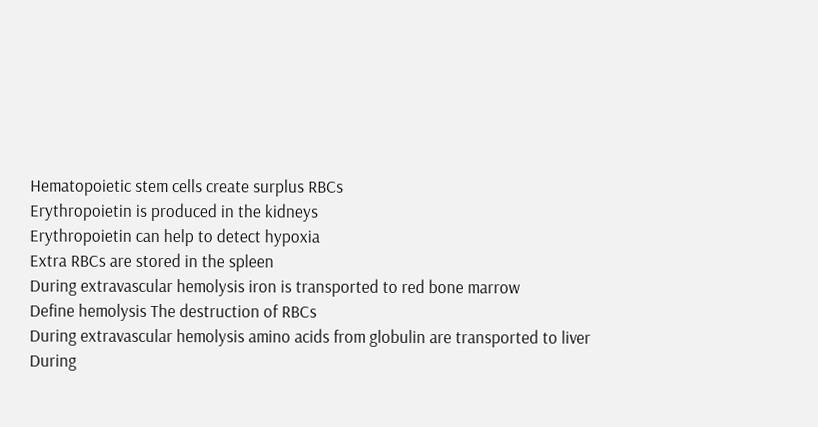Hematopoietic stem cells create surplus RBCs
Erythropoietin is produced in the kidneys
Erythropoietin can help to detect hypoxia
Extra RBCs are stored in the spleen
During extravascular hemolysis iron is transported to red bone marrow
Define hemolysis The destruction of RBCs
During extravascular hemolysis amino acids from globulin are transported to liver
During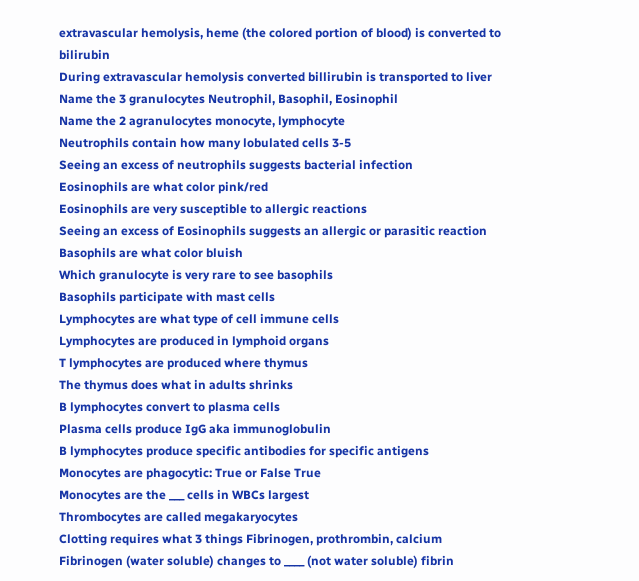extravascular hemolysis, heme (the colored portion of blood) is converted to bilirubin
During extravascular hemolysis converted billirubin is transported to liver
Name the 3 granulocytes Neutrophil, Basophil, Eosinophil
Name the 2 agranulocytes monocyte, lymphocyte
Neutrophils contain how many lobulated cells 3-5
Seeing an excess of neutrophils suggests bacterial infection
Eosinophils are what color pink/red
Eosinophils are very susceptible to allergic reactions
Seeing an excess of Eosinophils suggests an allergic or parasitic reaction
Basophils are what color bluish
Which granulocyte is very rare to see basophils
Basophils participate with mast cells
Lymphocytes are what type of cell immune cells
Lymphocytes are produced in lymphoid organs
T lymphocytes are produced where thymus
The thymus does what in adults shrinks
B lymphocytes convert to plasma cells
Plasma cells produce IgG aka immunoglobulin
B lymphocytes produce specific antibodies for specific antigens
Monocytes are phagocytic: True or False True
Monocytes are the ___ cells in WBCs largest
Thrombocytes are called megakaryocytes
Clotting requires what 3 things Fibrinogen, prothrombin, calcium
Fibrinogen (water soluble) changes to ____ (not water soluble) fibrin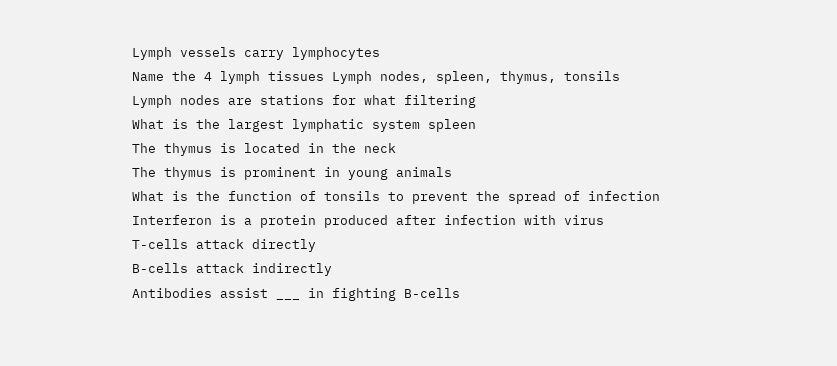Lymph vessels carry lymphocytes
Name the 4 lymph tissues Lymph nodes, spleen, thymus, tonsils
Lymph nodes are stations for what filtering
What is the largest lymphatic system spleen
The thymus is located in the neck
The thymus is prominent in young animals
What is the function of tonsils to prevent the spread of infection
Interferon is a protein produced after infection with virus
T-cells attack directly
B-cells attack indirectly
Antibodies assist ___ in fighting B-cells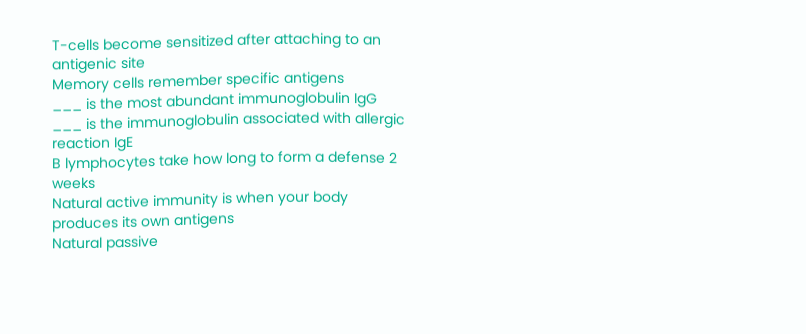T-cells become sensitized after attaching to an antigenic site
Memory cells remember specific antigens
___ is the most abundant immunoglobulin IgG
___ is the immunoglobulin associated with allergic reaction IgE
B lymphocytes take how long to form a defense 2 weeks
Natural active immunity is when your body produces its own antigens
Natural passive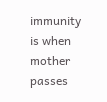immunity is when mother passes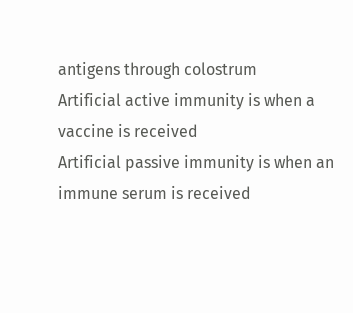antigens through colostrum
Artificial active immunity is when a vaccine is received
Artificial passive immunity is when an immune serum is received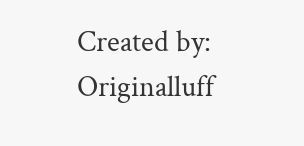Created by: Originalluff